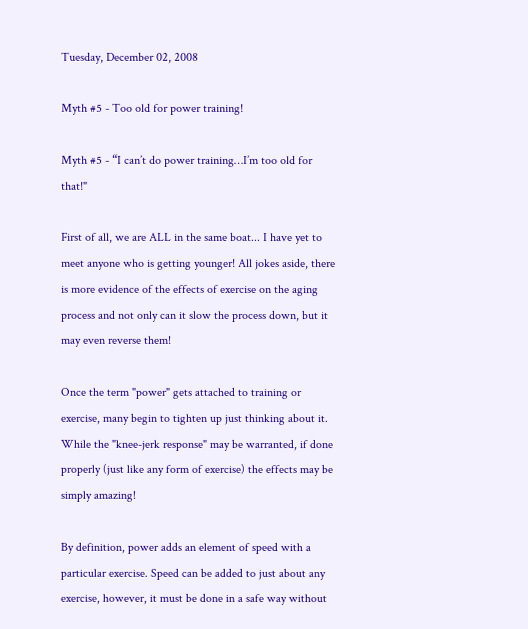Tuesday, December 02, 2008

Myth #5 - Too old for power training!

Myth #5 - “I can’t do power training…I’m too old for that!"

First of all, we are ALL in the same boat... I have yet to meet anyone who is getting younger! All jokes aside, there is more evidence of the effects of exercise on the aging process and not only can it slow the process down, but it may even reverse them!

Once the term "power" gets attached to training or exercise, many begin to tighten up just thinking about it. While the "knee-jerk response" may be warranted, if done properly (just like any form of exercise) the effects may be simply amazing!

By definition, power adds an element of speed with a particular exercise. Speed can be added to just about any exercise, however, it must be done in a safe way without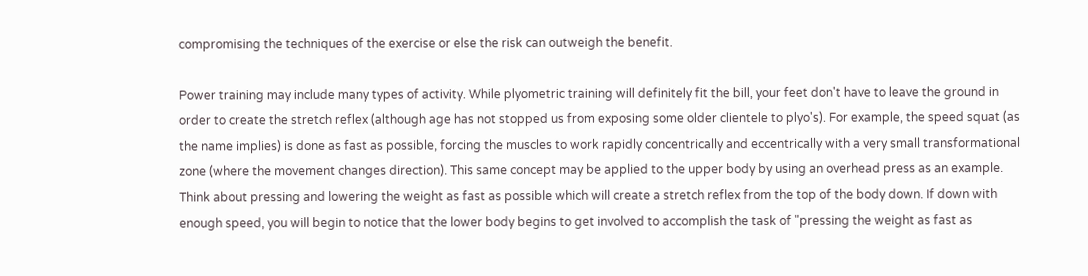compromising the techniques of the exercise or else the risk can outweigh the benefit.

Power training may include many types of activity. While plyometric training will definitely fit the bill, your feet don't have to leave the ground in order to create the stretch reflex (although age has not stopped us from exposing some older clientele to plyo's). For example, the speed squat (as the name implies) is done as fast as possible, forcing the muscles to work rapidly concentrically and eccentrically with a very small transformational zone (where the movement changes direction). This same concept may be applied to the upper body by using an overhead press as an example. Think about pressing and lowering the weight as fast as possible which will create a stretch reflex from the top of the body down. If down with enough speed, you will begin to notice that the lower body begins to get involved to accomplish the task of "pressing the weight as fast as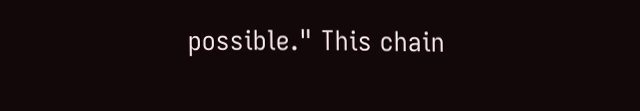possible." This chain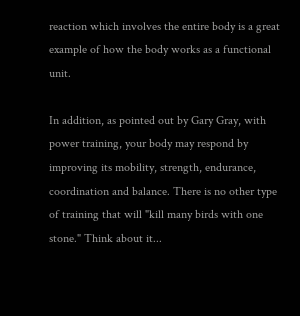reaction which involves the entire body is a great example of how the body works as a functional unit.

In addition, as pointed out by Gary Gray, with power training, your body may respond by improving its mobility, strength, endurance, coordination and balance. There is no other type of training that will "kill many birds with one stone." Think about it...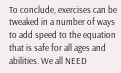To conclude, exercises can be tweaked in a number of ways to add speed to the equation that is safe for all ages and abilities. We all NEED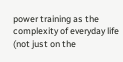power training as the complexity of everyday life (not just on the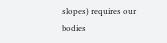slopes) requires our bodies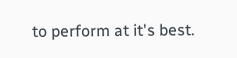to perform at it's best.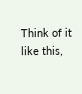Think of it like this,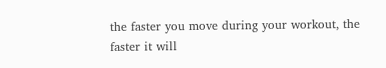the faster you move during your workout, the faster it will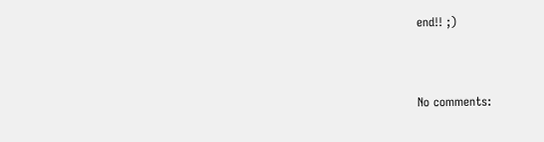end!! ;)


No comments: